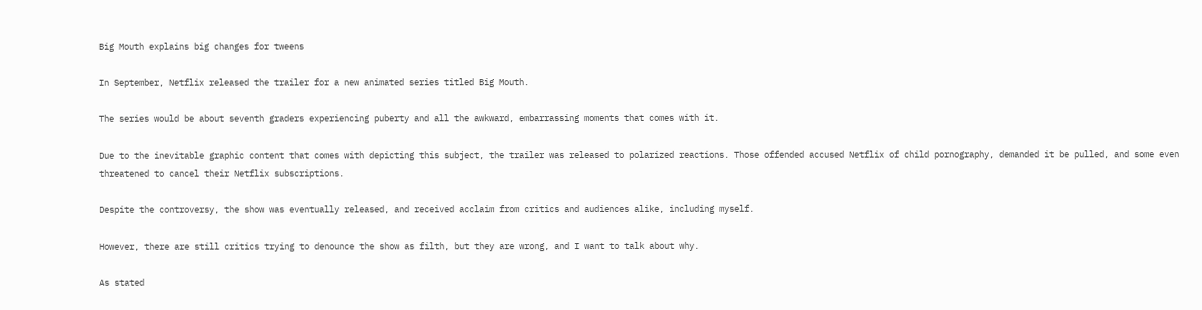Big Mouth explains big changes for tweens

In September, Netflix released the trailer for a new animated series titled Big Mouth.

The series would be about seventh graders experiencing puberty and all the awkward, embarrassing moments that comes with it.

Due to the inevitable graphic content that comes with depicting this subject, the trailer was released to polarized reactions. Those offended accused Netflix of child pornography, demanded it be pulled, and some even threatened to cancel their Netflix subscriptions.

Despite the controversy, the show was eventually released, and received acclaim from critics and audiences alike, including myself.

However, there are still critics trying to denounce the show as filth, but they are wrong, and I want to talk about why.

As stated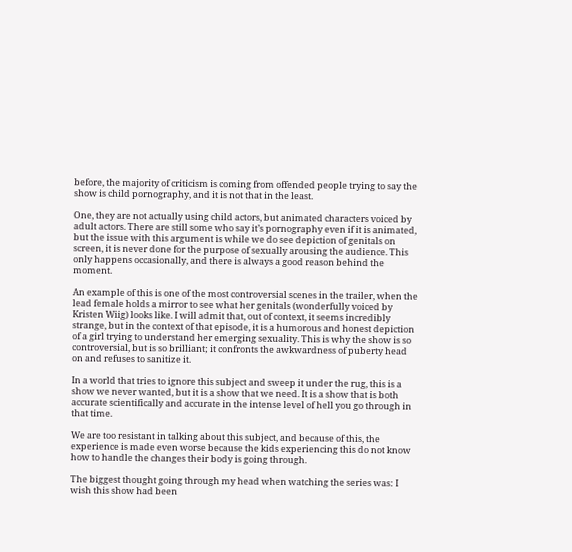before, the majority of criticism is coming from offended people trying to say the show is child pornography, and it is not that in the least.

One, they are not actually using child actors, but animated characters voiced by adult actors. There are still some who say it’s pornography even if it is animated, but the issue with this argument is while we do see depiction of genitals on screen, it is never done for the purpose of sexually arousing the audience. This only happens occasionally, and there is always a good reason behind the moment.

An example of this is one of the most controversial scenes in the trailer, when the lead female holds a mirror to see what her genitals (wonderfully voiced by Kristen Wiig) looks like. I will admit that, out of context, it seems incredibly strange, but in the context of that episode, it is a humorous and honest depiction of a girl trying to understand her emerging sexuality. This is why the show is so controversial, but is so brilliant; it confronts the awkwardness of puberty head on and refuses to sanitize it.

In a world that tries to ignore this subject and sweep it under the rug, this is a show we never wanted, but it is a show that we need. It is a show that is both accurate scientifically and accurate in the intense level of hell you go through in that time.

We are too resistant in talking about this subject, and because of this, the experience is made even worse because the kids experiencing this do not know how to handle the changes their body is going through.

The biggest thought going through my head when watching the series was: I wish this show had been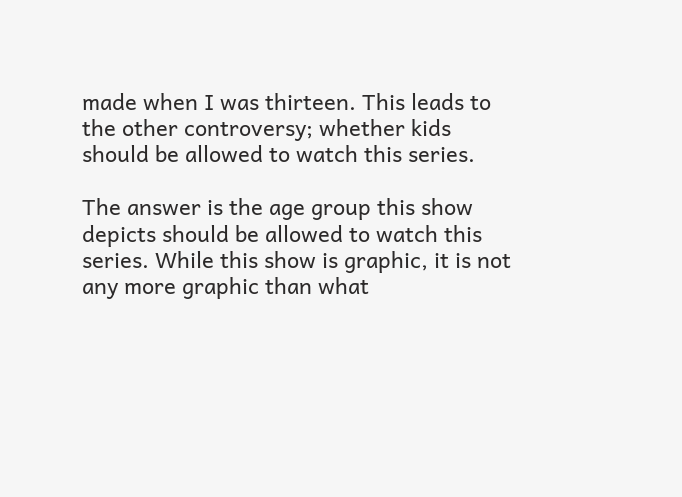made when I was thirteen. This leads to the other controversy; whether kids should be allowed to watch this series.

The answer is the age group this show depicts should be allowed to watch this series. While this show is graphic, it is not any more graphic than what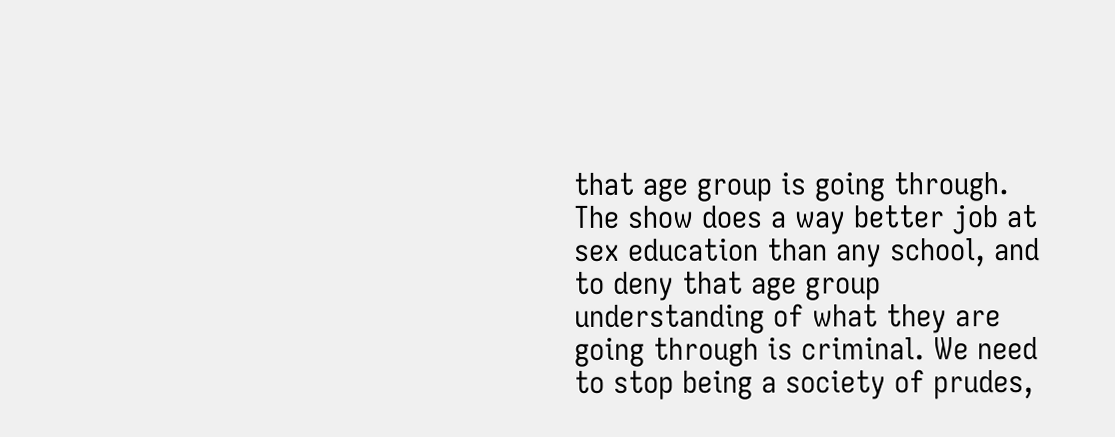that age group is going through. The show does a way better job at sex education than any school, and to deny that age group understanding of what they are going through is criminal. We need to stop being a society of prudes,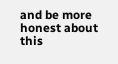and be more honest about this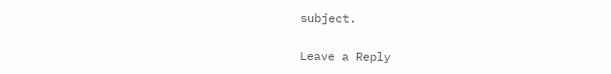subject.

Leave a Reply